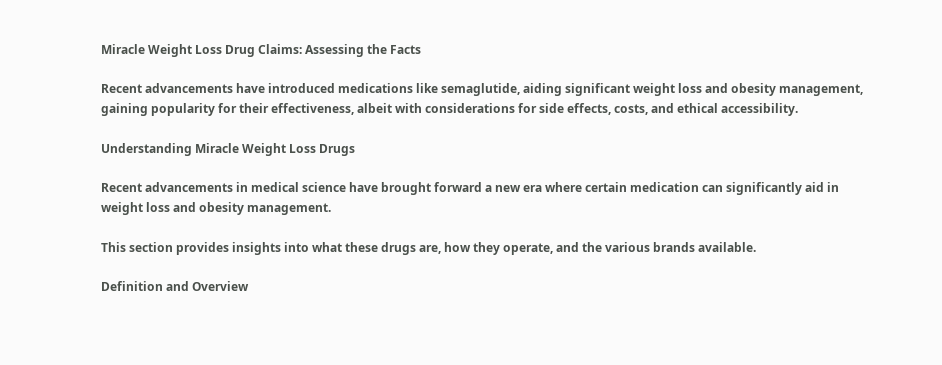Miracle Weight Loss Drug Claims: Assessing the Facts

Recent advancements have introduced medications like semaglutide, aiding significant weight loss and obesity management, gaining popularity for their effectiveness, albeit with considerations for side effects, costs, and ethical accessibility.

Understanding Miracle Weight Loss Drugs

Recent advancements in medical science have brought forward a new era where certain medication can significantly aid in weight loss and obesity management.

This section provides insights into what these drugs are, how they operate, and the various brands available.

Definition and Overview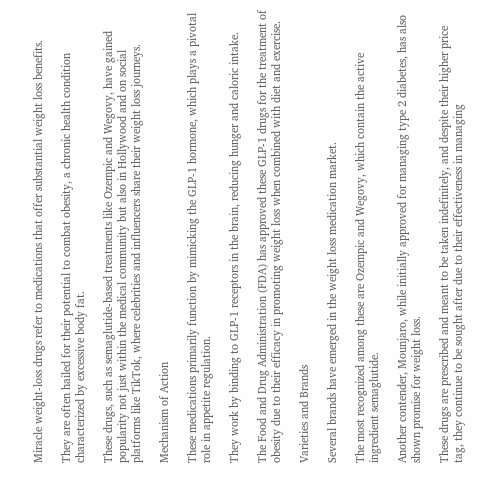Miracle weight-loss drugs refer to medications that offer substantial weight loss benefits.

They are often hailed for their potential to combat obesity, a chronic health condition characterized by excessive body fat.

These drugs, such as semaglutide-based treatments like Ozempic and Wegovy, have gained popularity not just within the medical community but also in Hollywood and on social platforms like TikTok, where celebrities and influencers share their weight loss journeys.

Mechanism of Action

These medications primarily function by mimicking the GLP-1 hormone, which plays a pivotal role in appetite regulation.

They work by binding to GLP-1 receptors in the brain, reducing hunger and caloric intake.

The Food and Drug Administration (FDA) has approved these GLP-1 drugs for the treatment of obesity due to their efficacy in promoting weight loss when combined with diet and exercise.

Varieties and Brands

Several brands have emerged in the weight loss medication market.

The most recognized among these are Ozempic and Wegovy, which contain the active ingredient semaglutide.

Another contender, Mounjaro, while initially approved for managing type 2 diabetes, has also shown promise for weight loss.

These drugs are prescribed and meant to be taken indefinitely, and despite their higher price tag, they continue to be sought after due to their effectiveness in managing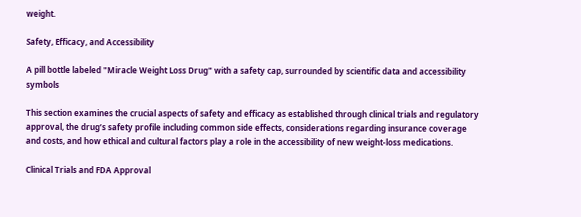weight.

Safety, Efficacy, and Accessibility

A pill bottle labeled "Miracle Weight Loss Drug" with a safety cap, surrounded by scientific data and accessibility symbols

This section examines the crucial aspects of safety and efficacy as established through clinical trials and regulatory approval, the drug’s safety profile including common side effects, considerations regarding insurance coverage and costs, and how ethical and cultural factors play a role in the accessibility of new weight-loss medications.

Clinical Trials and FDA Approval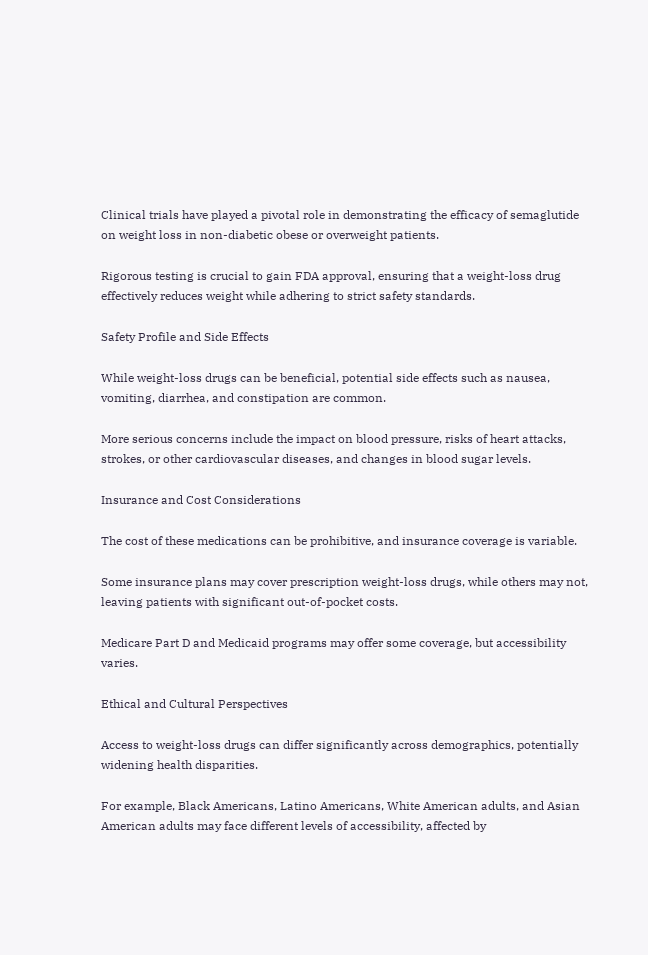Clinical trials have played a pivotal role in demonstrating the efficacy of semaglutide on weight loss in non-diabetic obese or overweight patients.

Rigorous testing is crucial to gain FDA approval, ensuring that a weight-loss drug effectively reduces weight while adhering to strict safety standards.

Safety Profile and Side Effects

While weight-loss drugs can be beneficial, potential side effects such as nausea, vomiting, diarrhea, and constipation are common.

More serious concerns include the impact on blood pressure, risks of heart attacks, strokes, or other cardiovascular diseases, and changes in blood sugar levels.

Insurance and Cost Considerations

The cost of these medications can be prohibitive, and insurance coverage is variable.

Some insurance plans may cover prescription weight-loss drugs, while others may not, leaving patients with significant out-of-pocket costs.

Medicare Part D and Medicaid programs may offer some coverage, but accessibility varies.

Ethical and Cultural Perspectives

Access to weight-loss drugs can differ significantly across demographics, potentially widening health disparities.

For example, Black Americans, Latino Americans, White American adults, and Asian American adults may face different levels of accessibility, affected by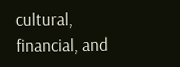cultural, financial, and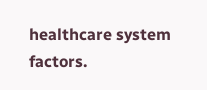healthcare system factors.